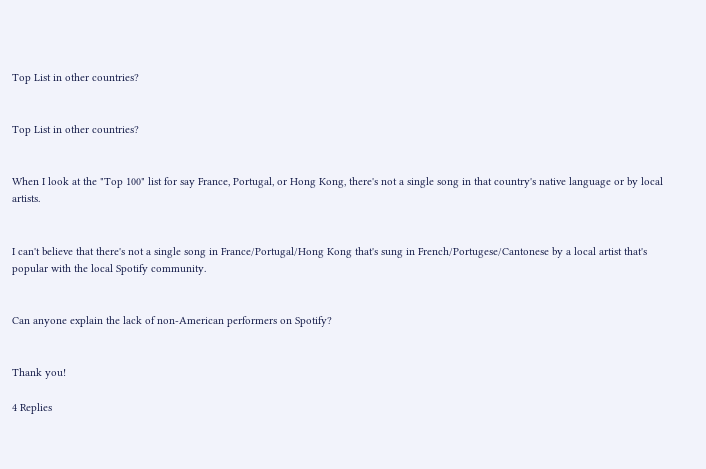Top List in other countries?


Top List in other countries?


When I look at the "Top 100" list for say France, Portugal, or Hong Kong, there's not a single song in that country's native language or by local artists.


I can't believe that there's not a single song in France/Portugal/Hong Kong that's sung in French/Portugese/Cantonese by a local artist that's popular with the local Spotify community.


Can anyone explain the lack of non-American performers on Spotify?


Thank you!

4 Replies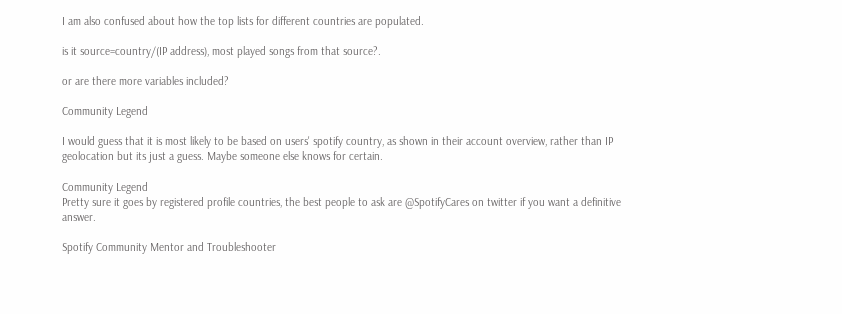I am also confused about how the top lists for different countries are populated.

is it source=country/(IP address), most played songs from that source?.

or are there more variables included?

Community Legend

I would guess that it is most likely to be based on users' spotify country, as shown in their account overview, rather than IP geolocation but its just a guess. Maybe someone else knows for certain.

Community Legend
Pretty sure it goes by registered profile countries, the best people to ask are @SpotifyCares on twitter if you want a definitive answer.

Spotify Community Mentor and Troubleshooter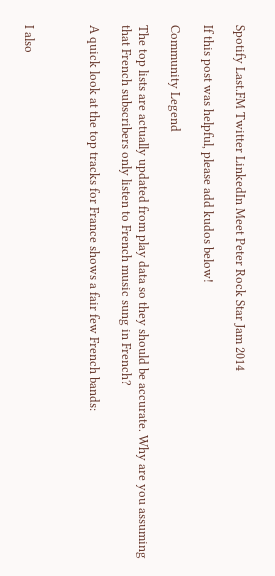Spotify Last.FM Twitter LinkedIn Meet Peter Rock Star Jam 2014

If this post was helpful, please add kudos below!

Community Legend

The top lists are actually updated from play data so they should be accurate. Why are you assuming that French subscribers only listen to French music sung in French?

A quick look at the top tracks for France shows a fair few French bands:



I also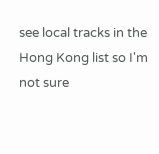see local tracks in the Hong Kong list so I'm not sure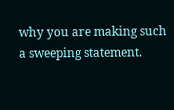why you are making such a sweeping statement.